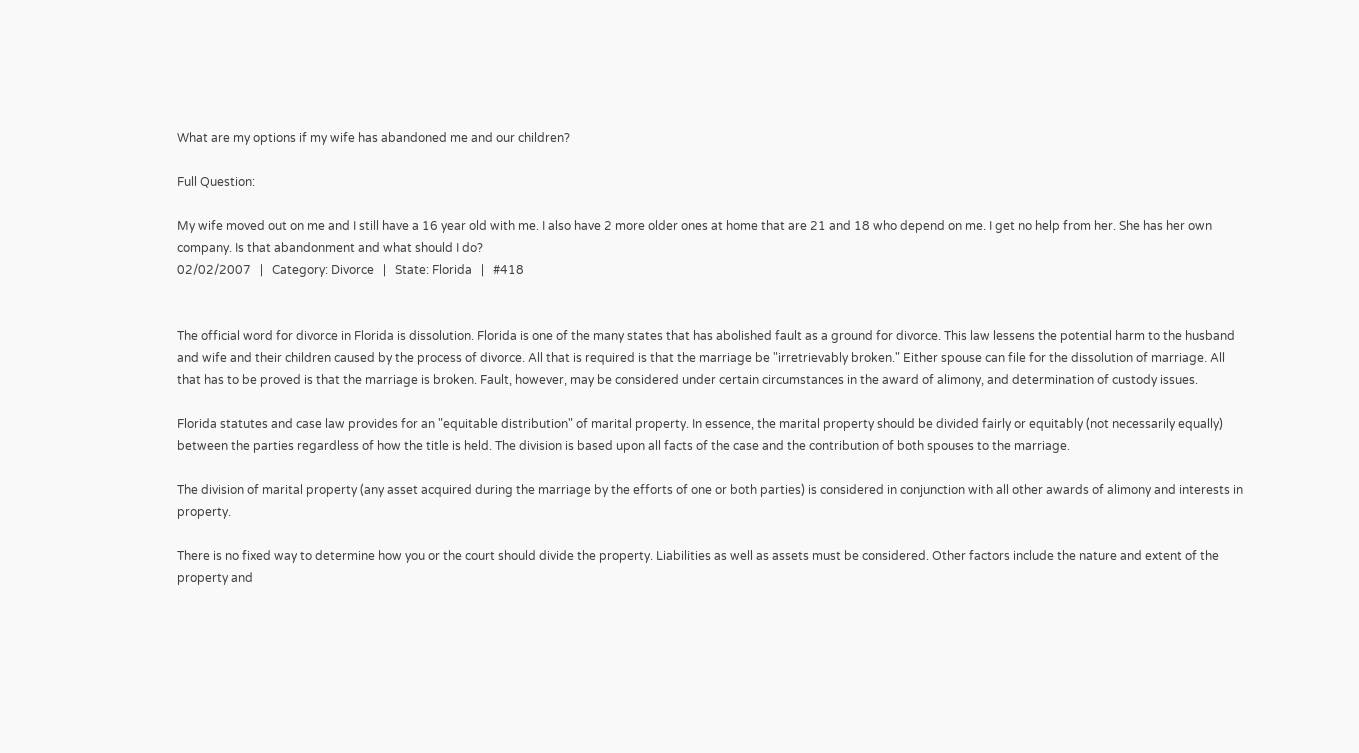What are my options if my wife has abandoned me and our children?

Full Question:

My wife moved out on me and I still have a 16 year old with me. I also have 2 more older ones at home that are 21 and 18 who depend on me. I get no help from her. She has her own company. Is that abandonment and what should I do?
02/02/2007   |   Category: Divorce   |   State: Florida   |   #418


The official word for divorce in Florida is dissolution. Florida is one of the many states that has abolished fault as a ground for divorce. This law lessens the potential harm to the husband and wife and their children caused by the process of divorce. All that is required is that the marriage be "irretrievably broken." Either spouse can file for the dissolution of marriage. All that has to be proved is that the marriage is broken. Fault, however, may be considered under certain circumstances in the award of alimony, and determination of custody issues.

Florida statutes and case law provides for an "equitable distribution" of marital property. In essence, the marital property should be divided fairly or equitably (not necessarily equally) between the parties regardless of how the title is held. The division is based upon all facts of the case and the contribution of both spouses to the marriage.

The division of marital property (any asset acquired during the marriage by the efforts of one or both parties) is considered in conjunction with all other awards of alimony and interests in property.

There is no fixed way to determine how you or the court should divide the property. Liabilities as well as assets must be considered. Other factors include the nature and extent of the property and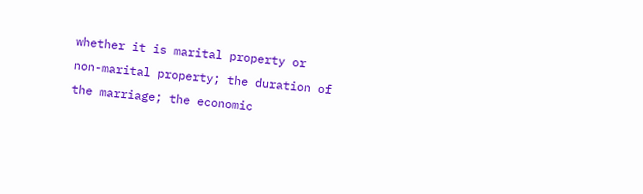whether it is marital property or non-marital property; the duration of the marriage; the economic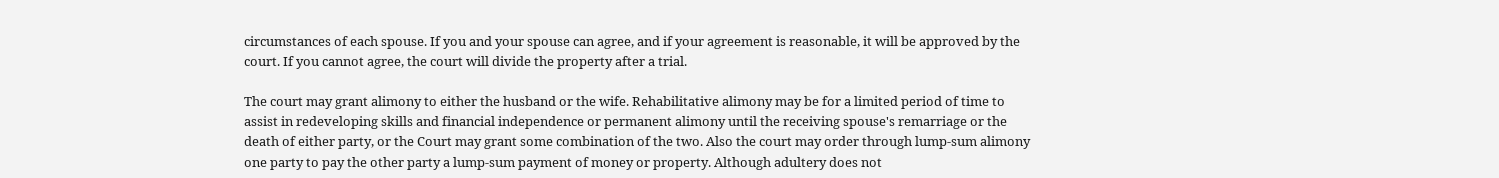circumstances of each spouse. If you and your spouse can agree, and if your agreement is reasonable, it will be approved by the court. If you cannot agree, the court will divide the property after a trial.

The court may grant alimony to either the husband or the wife. Rehabilitative alimony may be for a limited period of time to assist in redeveloping skills and financial independence or permanent alimony until the receiving spouse's remarriage or the death of either party, or the Court may grant some combination of the two. Also the court may order through lump-sum alimony one party to pay the other party a lump-sum payment of money or property. Although adultery does not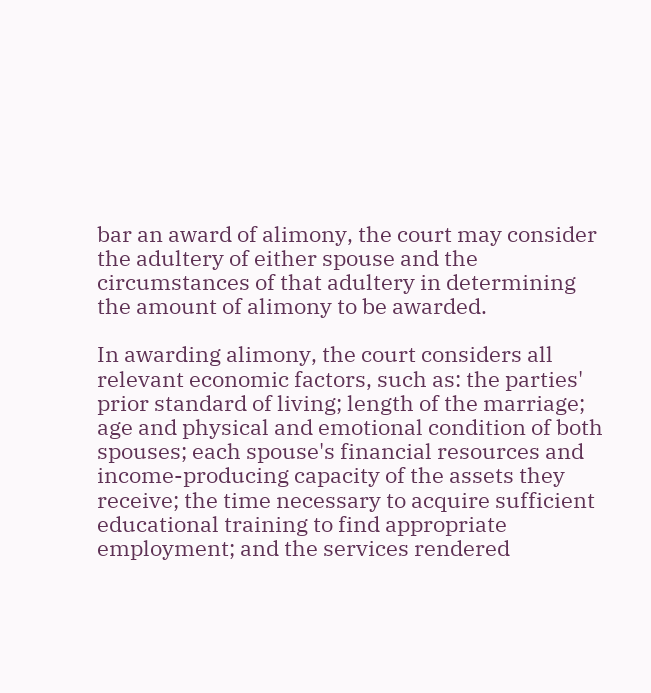bar an award of alimony, the court may consider the adultery of either spouse and the circumstances of that adultery in determining the amount of alimony to be awarded.

In awarding alimony, the court considers all relevant economic factors, such as: the parties' prior standard of living; length of the marriage; age and physical and emotional condition of both spouses; each spouse's financial resources and income-producing capacity of the assets they receive; the time necessary to acquire sufficient educational training to find appropriate employment; and the services rendered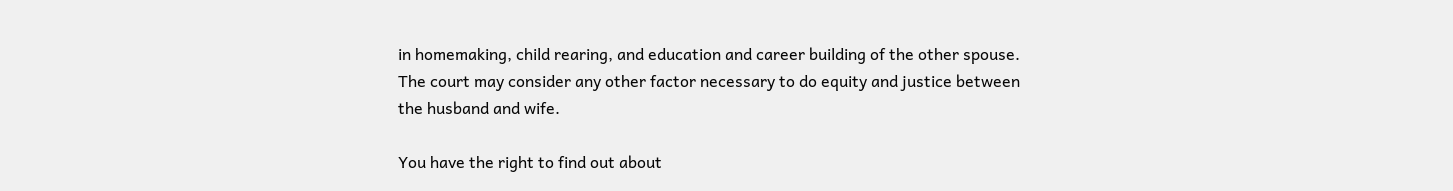in homemaking, child rearing, and education and career building of the other spouse. The court may consider any other factor necessary to do equity and justice between the husband and wife.

You have the right to find out about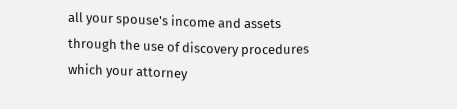all your spouse's income and assets through the use of discovery procedures which your attorney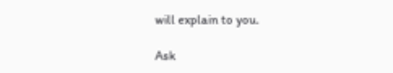will explain to you.

Ask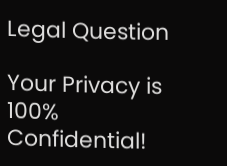Legal Question

Your Privacy is 100% Confidential!